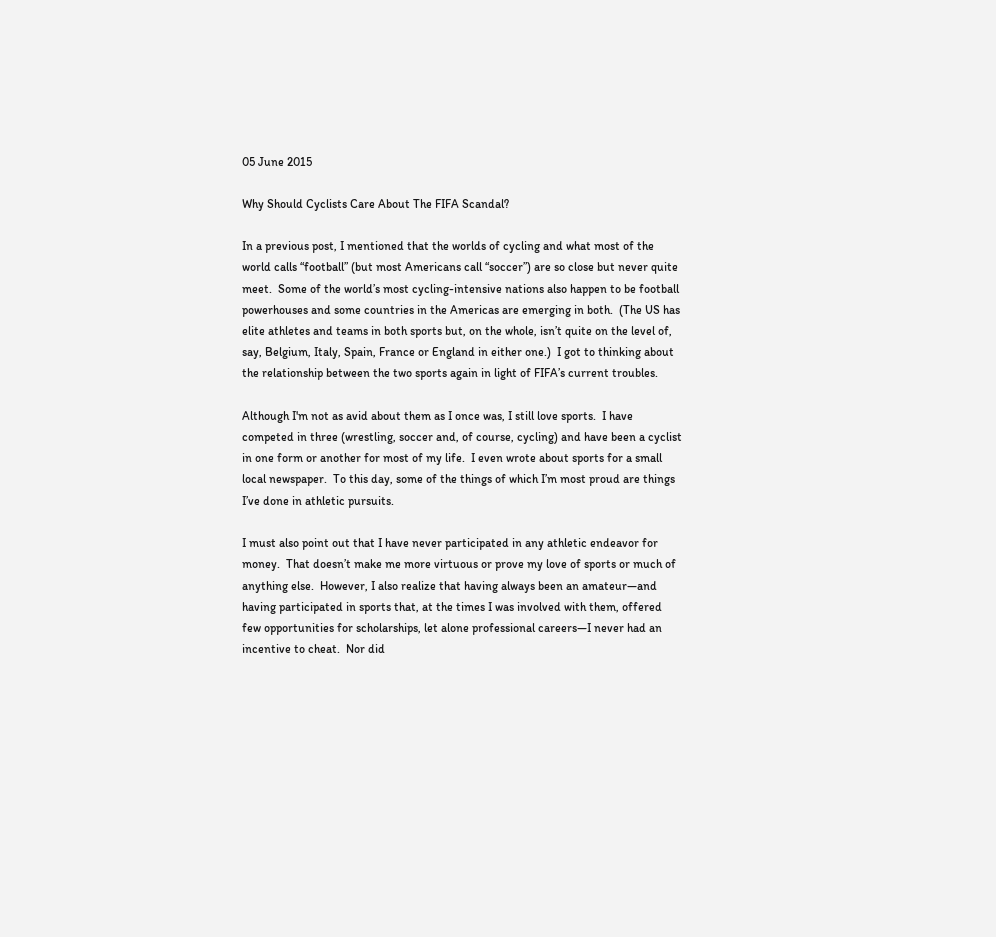05 June 2015

Why Should Cyclists Care About The FIFA Scandal?

In a previous post, I mentioned that the worlds of cycling and what most of the world calls “football” (but most Americans call “soccer”) are so close but never quite meet.  Some of the world’s most cycling-intensive nations also happen to be football powerhouses and some countries in the Americas are emerging in both.  (The US has elite athletes and teams in both sports but, on the whole, isn’t quite on the level of, say, Belgium, Italy, Spain, France or England in either one.)  I got to thinking about the relationship between the two sports again in light of FIFA’s current troubles.

Although I'm not as avid about them as I once was, I still love sports.  I have competed in three (wrestling, soccer and, of course, cycling) and have been a cyclist in one form or another for most of my life.  I even wrote about sports for a small local newspaper.  To this day, some of the things of which I’m most proud are things I’ve done in athletic pursuits.

I must also point out that I have never participated in any athletic endeavor for money.  That doesn’t make me more virtuous or prove my love of sports or much of anything else.  However, I also realize that having always been an amateur—and having participated in sports that, at the times I was involved with them, offered few opportunities for scholarships, let alone professional careers—I never had an incentive to cheat.  Nor did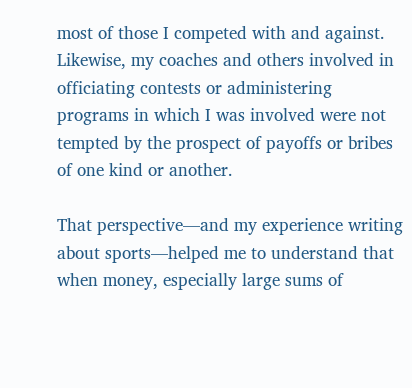most of those I competed with and against.  Likewise, my coaches and others involved in officiating contests or administering programs in which I was involved were not tempted by the prospect of payoffs or bribes of one kind or another.

That perspective—and my experience writing about sports—helped me to understand that when money, especially large sums of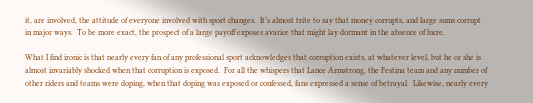it, are involved, the attitude of everyone involved with sport changes.  It’s almost trite to say that money corrupts, and large sums corrupt in major ways.  To be more exact, the prospect of a large payoff exposes avarice that might lay dormant in the absence of lucre.

What I find ironic is that nearly every fan of any professional sport acknowledges that corruption exists, at whatever level, but he or she is almost invariably shocked when that corruption is exposed.  For all the whispers that Lance Armstrong, the Festina team and any number of other riders and teams were doping, when that doping was exposed or confessed, fans expressed a sense of betrayal.  Likewise, nearly every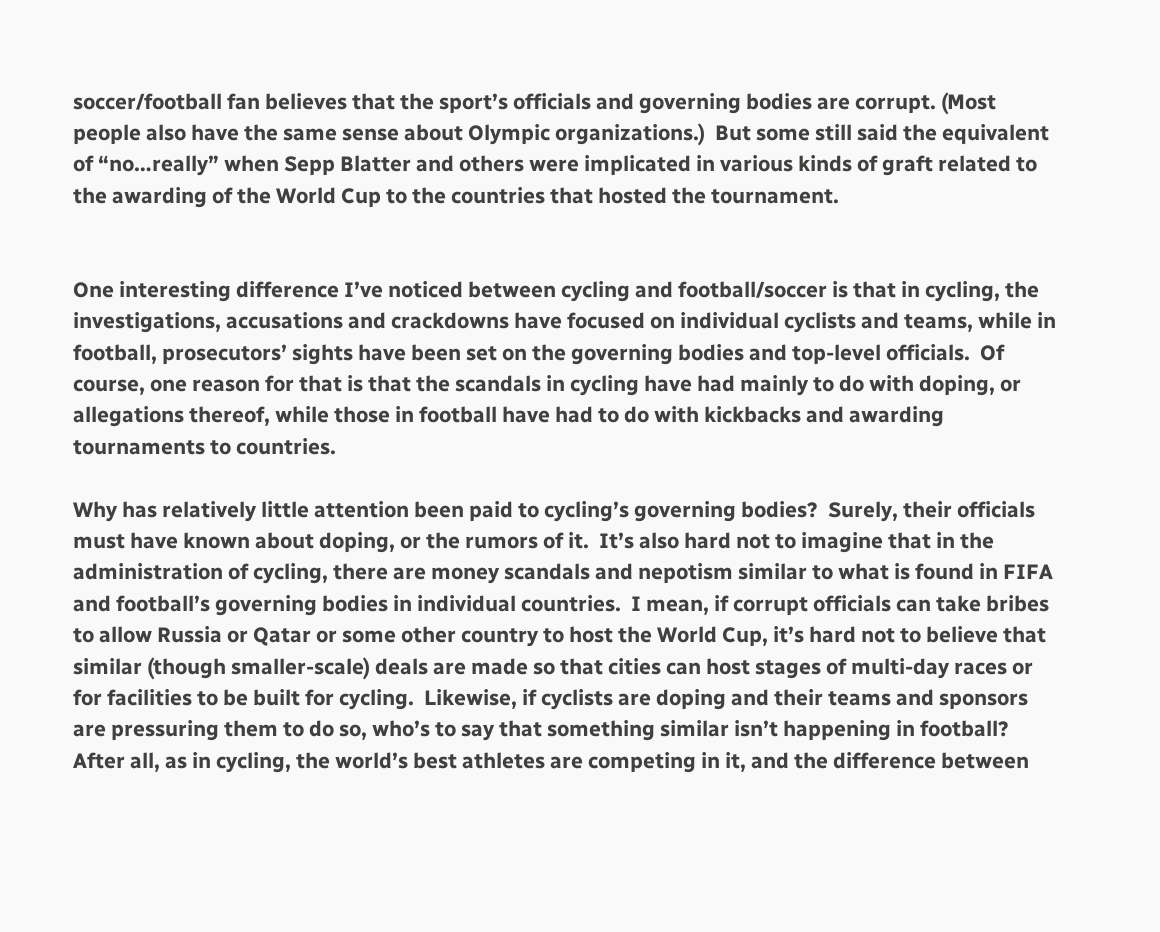soccer/football fan believes that the sport’s officials and governing bodies are corrupt. (Most people also have the same sense about Olympic organizations.)  But some still said the equivalent of “no…really” when Sepp Blatter and others were implicated in various kinds of graft related to the awarding of the World Cup to the countries that hosted the tournament.


One interesting difference I’ve noticed between cycling and football/soccer is that in cycling, the investigations, accusations and crackdowns have focused on individual cyclists and teams, while in football, prosecutors’ sights have been set on the governing bodies and top-level officials.  Of course, one reason for that is that the scandals in cycling have had mainly to do with doping, or allegations thereof, while those in football have had to do with kickbacks and awarding tournaments to countries.

Why has relatively little attention been paid to cycling’s governing bodies?  Surely, their officials must have known about doping, or the rumors of it.  It’s also hard not to imagine that in the administration of cycling, there are money scandals and nepotism similar to what is found in FIFA and football’s governing bodies in individual countries.  I mean, if corrupt officials can take bribes to allow Russia or Qatar or some other country to host the World Cup, it’s hard not to believe that similar (though smaller-scale) deals are made so that cities can host stages of multi-day races or for facilities to be built for cycling.  Likewise, if cyclists are doping and their teams and sponsors are pressuring them to do so, who’s to say that something similar isn’t happening in football?  After all, as in cycling, the world’s best athletes are competing in it, and the difference between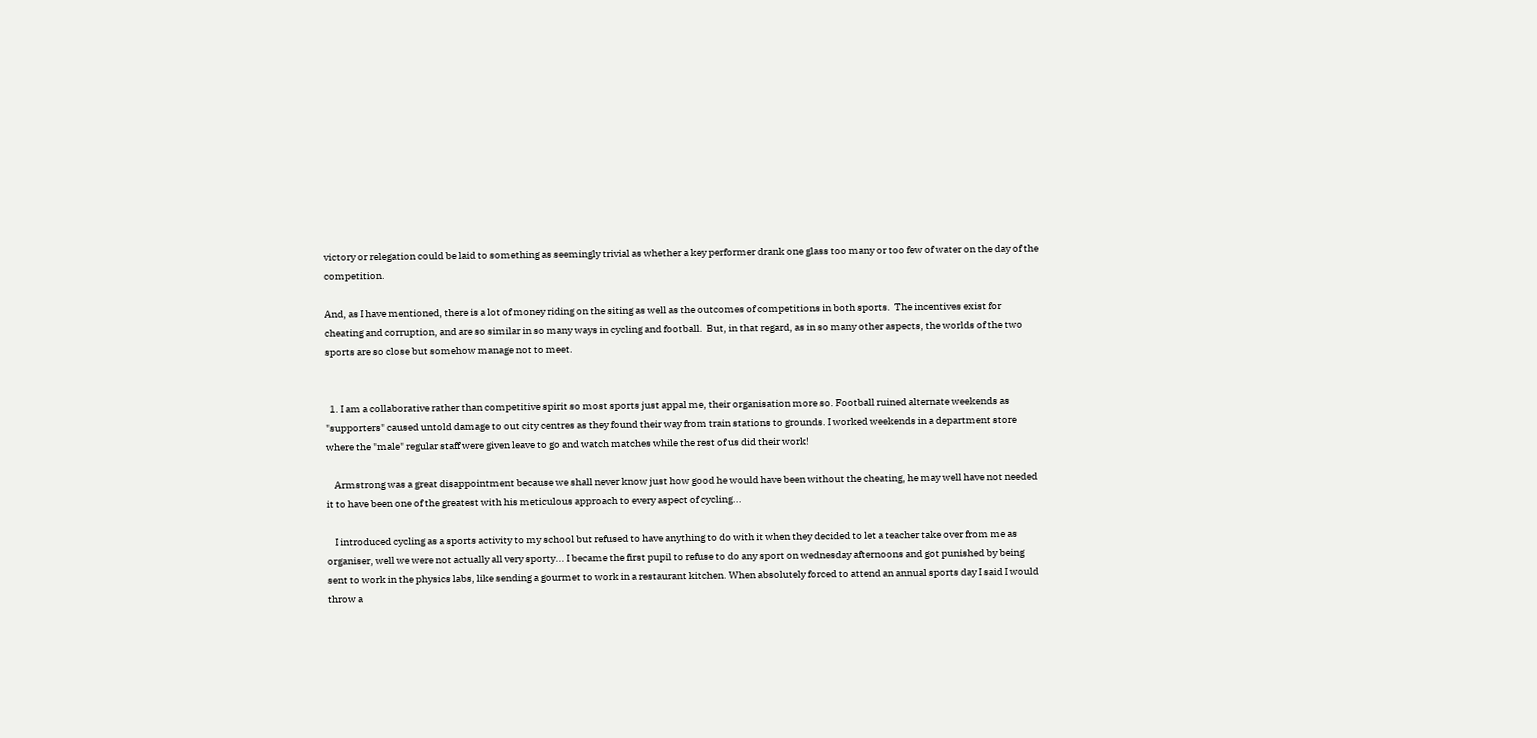victory or relegation could be laid to something as seemingly trivial as whether a key performer drank one glass too many or too few of water on the day of the competition.

And, as I have mentioned, there is a lot of money riding on the siting as well as the outcomes of competitions in both sports.  The incentives exist for cheating and corruption, and are so similar in so many ways in cycling and football.  But, in that regard, as in so many other aspects, the worlds of the two sports are so close but somehow manage not to meet.


  1. I am a collaborative rather than competitive spirit so most sports just appal me, their organisation more so. Football ruined alternate weekends as "supporters" caused untold damage to out city centres as they found their way from train stations to grounds. I worked weekends in a department store where the "male" regular staff were given leave to go and watch matches while the rest of us did their work!

    Armstrong was a great disappointment because we shall never know just how good he would have been without the cheating, he may well have not needed it to have been one of the greatest with his meticulous approach to every aspect of cycling...

    I introduced cycling as a sports activity to my school but refused to have anything to do with it when they decided to let a teacher take over from me as organiser, well we were not actually all very sporty... I became the first pupil to refuse to do any sport on wednesday afternoons and got punished by being sent to work in the physics labs, like sending a gourmet to work in a restaurant kitchen. When absolutely forced to attend an annual sports day I said I would throw a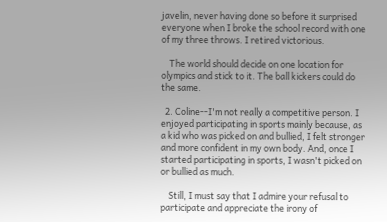javelin, never having done so before it surprised everyone when I broke the school record with one of my three throws. I retired victorious.

    The world should decide on one location for olympics and stick to it. The ball kickers could do the same.

  2. Coline--I'm not really a competitive person. I enjoyed participating in sports mainly because, as a kid who was picked on and bullied, I felt stronger and more confident in my own body. And, once I started participating in sports, I wasn't picked on or bullied as much.

    Still, I must say that I admire your refusal to participate and appreciate the irony of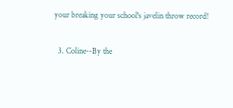your breaking your school's javelin throw record!

  3. Coline--By the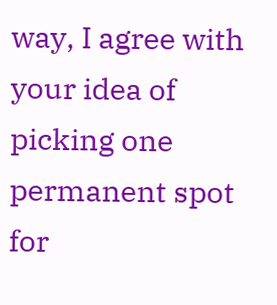way, I agree with your idea of picking one permanent spot for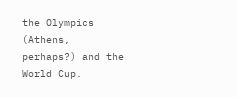the Olympics (Athens, perhaps?) and the World Cup.